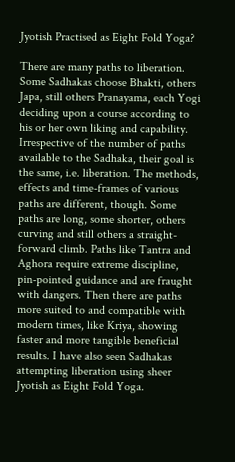Jyotish Practised as Eight Fold Yoga?

There are many paths to liberation. Some Sadhakas choose Bhakti, others Japa, still others Pranayama, each Yogi deciding upon a course according to his or her own liking and capability. Irrespective of the number of paths available to the Sadhaka, their goal is the same, i.e. liberation. The methods, effects and time-frames of various paths are different, though. Some paths are long, some shorter, others curving and still others a straight-forward climb. Paths like Tantra and Aghora require extreme discipline, pin-pointed guidance and are fraught with dangers. Then there are paths more suited to and compatible with modern times, like Kriya, showing faster and more tangible beneficial results. I have also seen Sadhakas attempting liberation using sheer Jyotish as Eight Fold Yoga.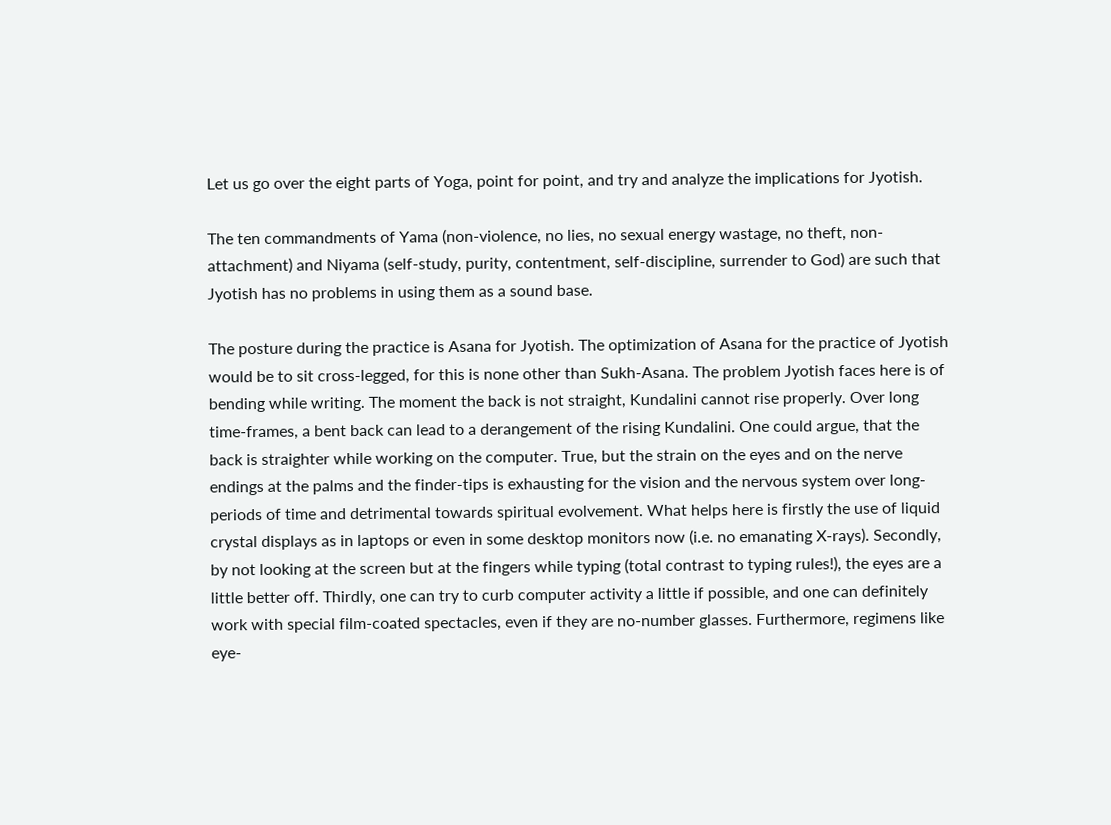Let us go over the eight parts of Yoga, point for point, and try and analyze the implications for Jyotish.

The ten commandments of Yama (non-violence, no lies, no sexual energy wastage, no theft, non-attachment) and Niyama (self-study, purity, contentment, self-discipline, surrender to God) are such that Jyotish has no problems in using them as a sound base.

The posture during the practice is Asana for Jyotish. The optimization of Asana for the practice of Jyotish would be to sit cross-legged, for this is none other than Sukh-Asana. The problem Jyotish faces here is of bending while writing. The moment the back is not straight, Kundalini cannot rise properly. Over long time-frames, a bent back can lead to a derangement of the rising Kundalini. One could argue, that the back is straighter while working on the computer. True, but the strain on the eyes and on the nerve endings at the palms and the finder-tips is exhausting for the vision and the nervous system over long-periods of time and detrimental towards spiritual evolvement. What helps here is firstly the use of liquid crystal displays as in laptops or even in some desktop monitors now (i.e. no emanating X-rays). Secondly, by not looking at the screen but at the fingers while typing (total contrast to typing rules!), the eyes are a little better off. Thirdly, one can try to curb computer activity a little if possible, and one can definitely work with special film-coated spectacles, even if they are no-number glasses. Furthermore, regimens like eye-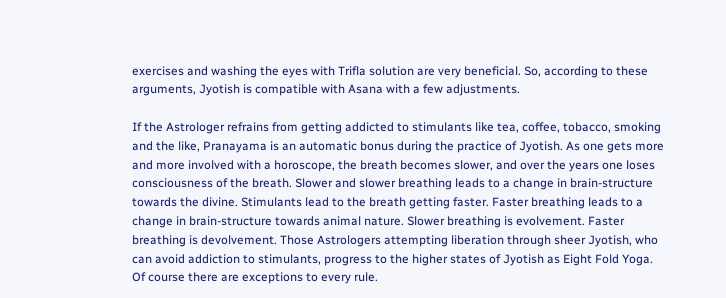exercises and washing the eyes with Trifla solution are very beneficial. So, according to these arguments, Jyotish is compatible with Asana with a few adjustments.

If the Astrologer refrains from getting addicted to stimulants like tea, coffee, tobacco, smoking and the like, Pranayama is an automatic bonus during the practice of Jyotish. As one gets more and more involved with a horoscope, the breath becomes slower, and over the years one loses consciousness of the breath. Slower and slower breathing leads to a change in brain-structure towards the divine. Stimulants lead to the breath getting faster. Faster breathing leads to a change in brain-structure towards animal nature. Slower breathing is evolvement. Faster breathing is devolvement. Those Astrologers attempting liberation through sheer Jyotish, who can avoid addiction to stimulants, progress to the higher states of Jyotish as Eight Fold Yoga. Of course there are exceptions to every rule.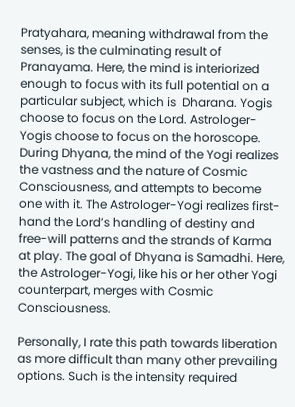Pratyahara, meaning withdrawal from the senses, is the culminating result of Pranayama. Here, the mind is interiorized enough to focus with its full potential on a particular subject, which is  Dharana. Yogis choose to focus on the Lord. Astrologer-Yogis choose to focus on the horoscope. During Dhyana, the mind of the Yogi realizes the vastness and the nature of Cosmic Consciousness, and attempts to become one with it. The Astrologer-Yogi realizes first-hand the Lord’s handling of destiny and free-will patterns and the strands of Karma at play. The goal of Dhyana is Samadhi. Here, the Astrologer-Yogi, like his or her other Yogi counterpart, merges with Cosmic Consciousness.

Personally, I rate this path towards liberation as more difficult than many other prevailing options. Such is the intensity required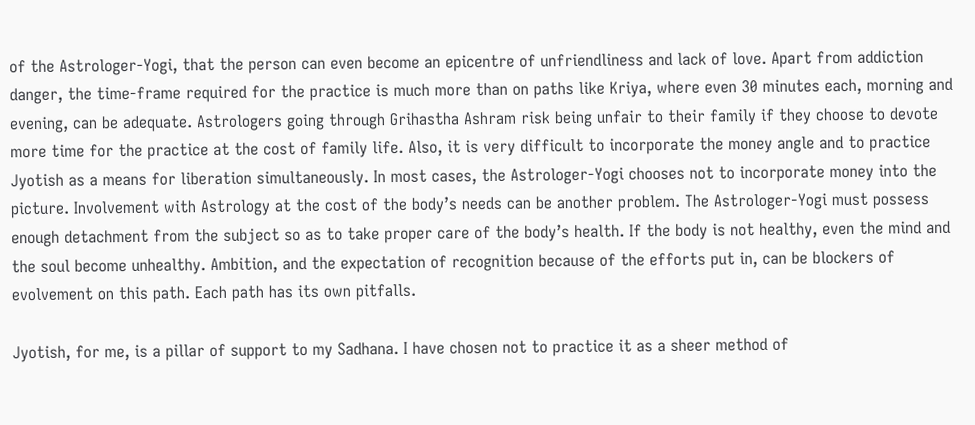of the Astrologer-Yogi, that the person can even become an epicentre of unfriendliness and lack of love. Apart from addiction danger, the time-frame required for the practice is much more than on paths like Kriya, where even 30 minutes each, morning and evening, can be adequate. Astrologers going through Grihastha Ashram risk being unfair to their family if they choose to devote more time for the practice at the cost of family life. Also, it is very difficult to incorporate the money angle and to practice Jyotish as a means for liberation simultaneously. In most cases, the Astrologer-Yogi chooses not to incorporate money into the picture. Involvement with Astrology at the cost of the body’s needs can be another problem. The Astrologer-Yogi must possess enough detachment from the subject so as to take proper care of the body’s health. If the body is not healthy, even the mind and the soul become unhealthy. Ambition, and the expectation of recognition because of the efforts put in, can be blockers of evolvement on this path. Each path has its own pitfalls.

Jyotish, for me, is a pillar of support to my Sadhana. I have chosen not to practice it as a sheer method of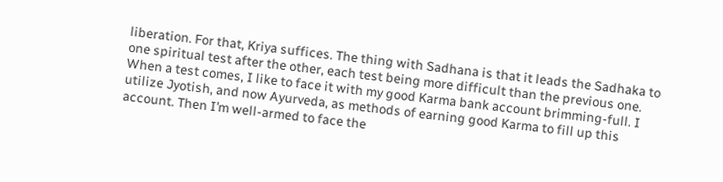liberation. For that, Kriya suffices. The thing with Sadhana is that it leads the Sadhaka to one spiritual test after the other, each test being more difficult than the previous one. When a test comes, I like to face it with my good Karma bank account brimming-full. I utilize Jyotish, and now Ayurveda, as methods of earning good Karma to fill up this account. Then I’m well-armed to face the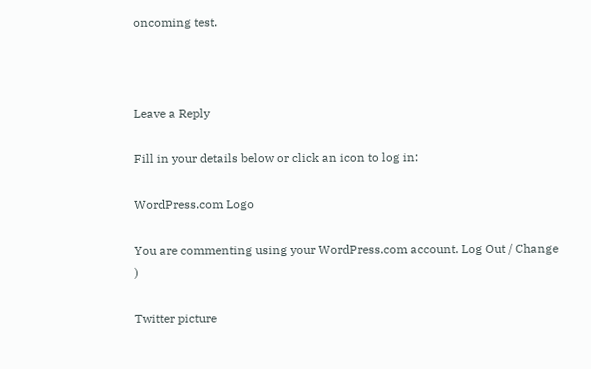oncoming test.



Leave a Reply

Fill in your details below or click an icon to log in:

WordPress.com Logo

You are commenting using your WordPress.com account. Log Out / Change )

Twitter picture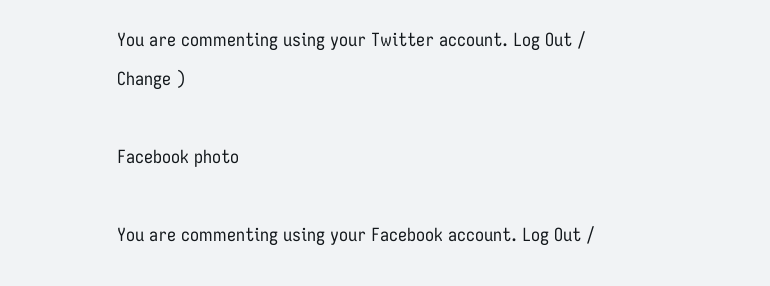You are commenting using your Twitter account. Log Out / Change )

Facebook photo

You are commenting using your Facebook account. Log Out /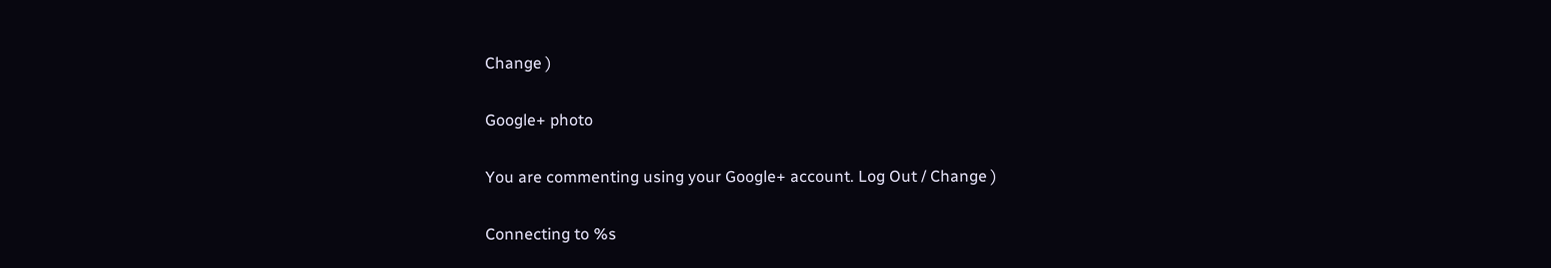Change )

Google+ photo

You are commenting using your Google+ account. Log Out / Change )

Connecting to %s